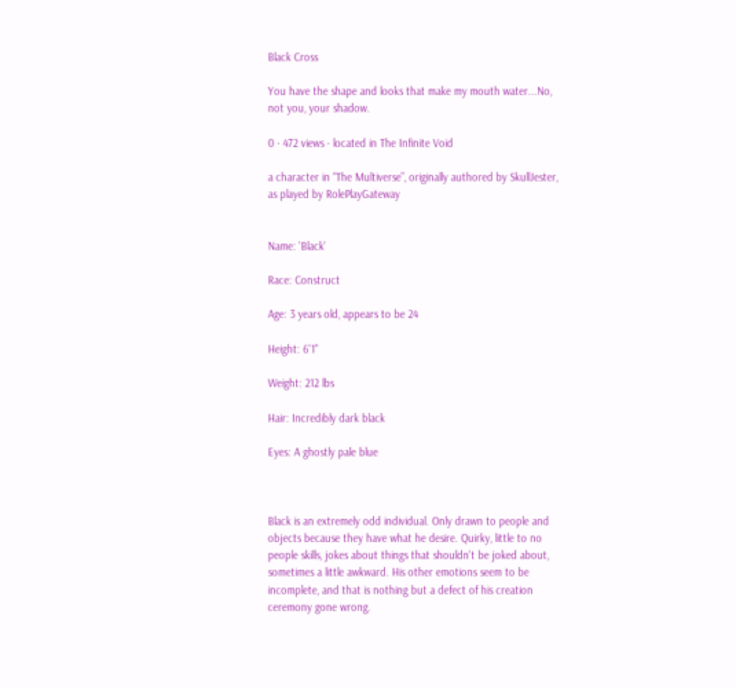Black Cross

You have the shape and looks that make my mouth water...No, not you, your shadow.

0 · 472 views · located in The Infinite Void

a character in “The Multiverse”, originally authored by SkullJester, as played by RolePlayGateway


Name: 'Black'

Race: Construct

Age: 3 years old, appears to be 24

Height: 6'1"

Weight: 212 lbs

Hair: Incredibly dark black

Eyes: A ghostly pale blue



Black is an extremely odd individual. Only drawn to people and objects because they have what he desire. Quirky, little to no people skills, jokes about things that shouldn't be joked about, sometimes a little awkward. His other emotions seem to be incomplete, and that is nothing but a defect of his creation ceremony gone wrong.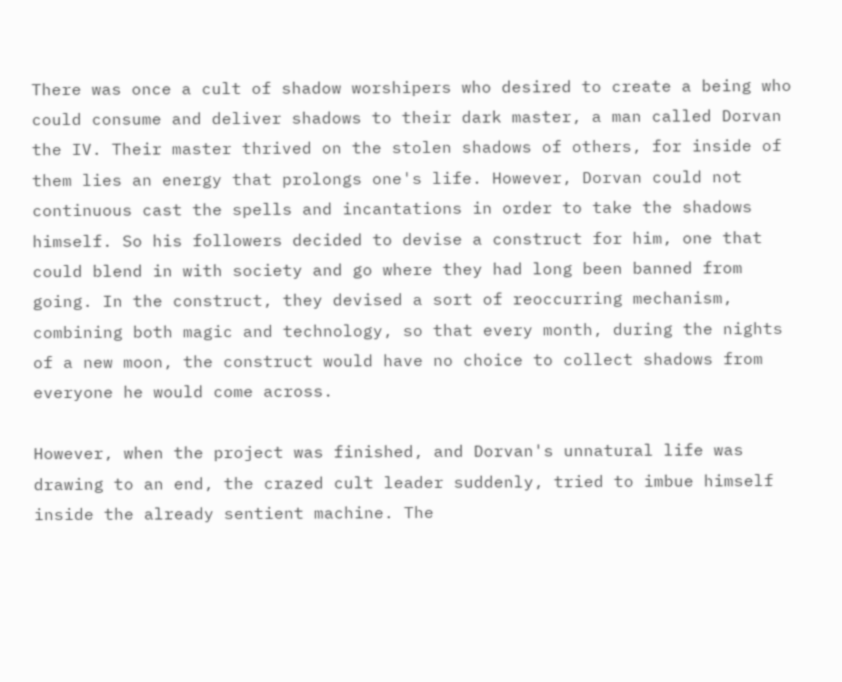There was once a cult of shadow worshipers who desired to create a being who could consume and deliver shadows to their dark master, a man called Dorvan the IV. Their master thrived on the stolen shadows of others, for inside of them lies an energy that prolongs one's life. However, Dorvan could not continuous cast the spells and incantations in order to take the shadows himself. So his followers decided to devise a construct for him, one that could blend in with society and go where they had long been banned from going. In the construct, they devised a sort of reoccurring mechanism, combining both magic and technology, so that every month, during the nights of a new moon, the construct would have no choice to collect shadows from everyone he would come across.

However, when the project was finished, and Dorvan's unnatural life was drawing to an end, the crazed cult leader suddenly, tried to imbue himself inside the already sentient machine. The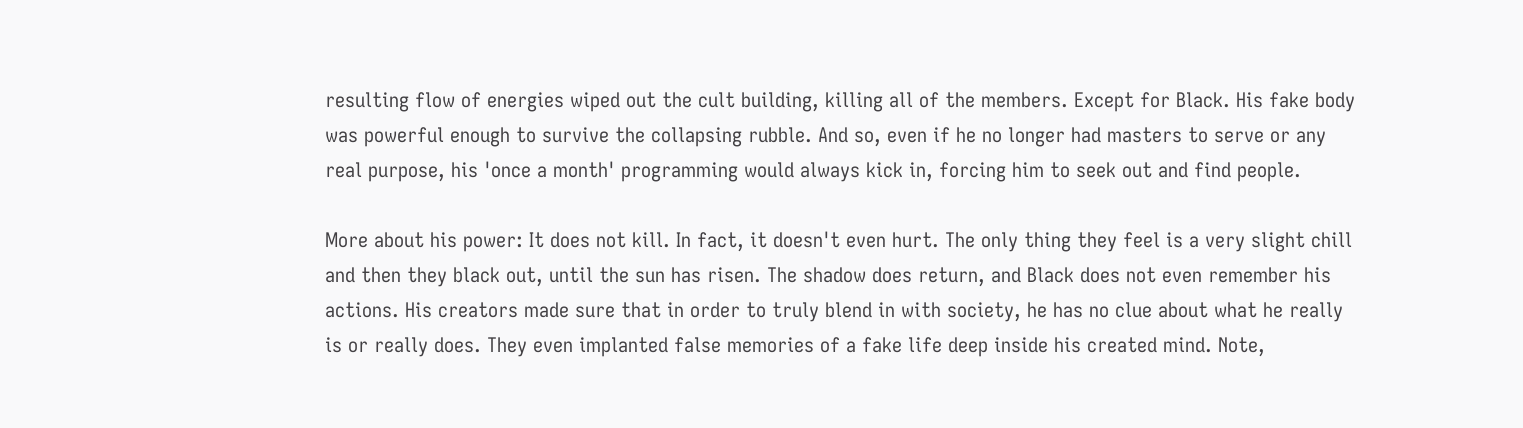resulting flow of energies wiped out the cult building, killing all of the members. Except for Black. His fake body was powerful enough to survive the collapsing rubble. And so, even if he no longer had masters to serve or any real purpose, his 'once a month' programming would always kick in, forcing him to seek out and find people.

More about his power: It does not kill. In fact, it doesn't even hurt. The only thing they feel is a very slight chill and then they black out, until the sun has risen. The shadow does return, and Black does not even remember his actions. His creators made sure that in order to truly blend in with society, he has no clue about what he really is or really does. They even implanted false memories of a fake life deep inside his created mind. Note,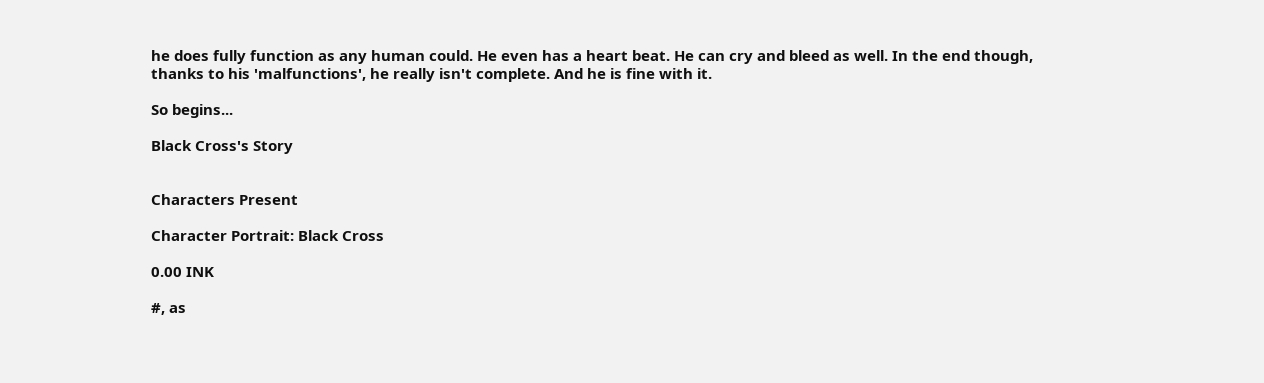he does fully function as any human could. He even has a heart beat. He can cry and bleed as well. In the end though, thanks to his 'malfunctions', he really isn't complete. And he is fine with it.

So begins...

Black Cross's Story


Characters Present

Character Portrait: Black Cross

0.00 INK

#, as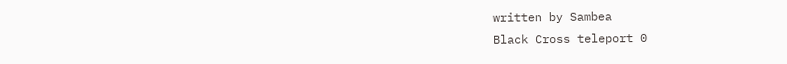written by Sambea
Black Cross teleport 0